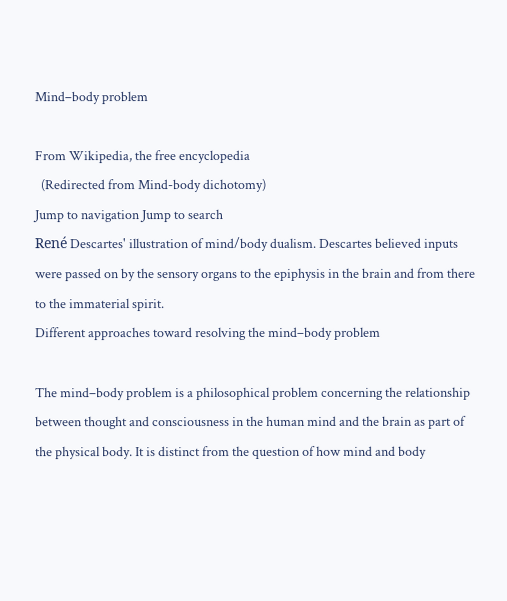Mind–body problem

From Wikipedia, the free encyclopedia
  (Redirected from Mind-body dichotomy)
Jump to navigation Jump to search
René Descartes' illustration of mind/body dualism. Descartes believed inputs were passed on by the sensory organs to the epiphysis in the brain and from there to the immaterial spirit.
Different approaches toward resolving the mind–body problem

The mind–body problem is a philosophical problem concerning the relationship between thought and consciousness in the human mind and the brain as part of the physical body. It is distinct from the question of how mind and body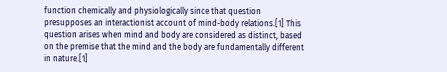function chemically and physiologically since that question presupposes an interactionist account of mind-body relations.[1] This question arises when mind and body are considered as distinct, based on the premise that the mind and the body are fundamentally different in nature.[1]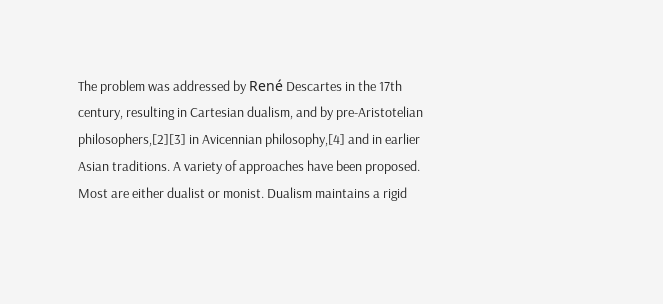The problem was addressed by René Descartes in the 17th century, resulting in Cartesian dualism, and by pre-Aristotelian philosophers,[2][3] in Avicennian philosophy,[4] and in earlier Asian traditions. A variety of approaches have been proposed. Most are either dualist or monist. Dualism maintains a rigid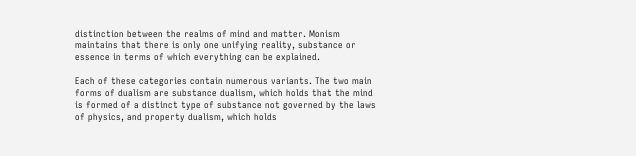distinction between the realms of mind and matter. Monism maintains that there is only one unifying reality, substance or essence in terms of which everything can be explained.

Each of these categories contain numerous variants. The two main forms of dualism are substance dualism, which holds that the mind is formed of a distinct type of substance not governed by the laws of physics, and property dualism, which holds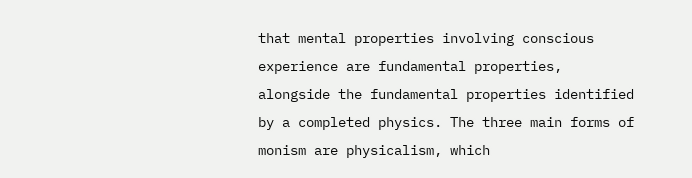that mental properties involving conscious experience are fundamental properties, alongside the fundamental properties identified by a completed physics. The three main forms of monism are physicalism, which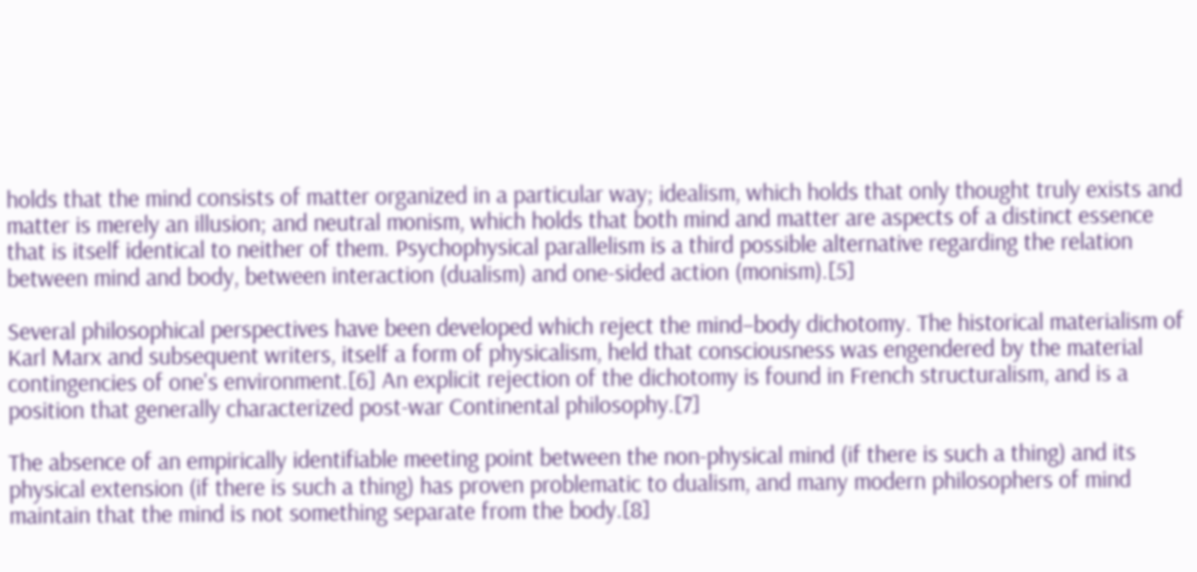holds that the mind consists of matter organized in a particular way; idealism, which holds that only thought truly exists and matter is merely an illusion; and neutral monism, which holds that both mind and matter are aspects of a distinct essence that is itself identical to neither of them. Psychophysical parallelism is a third possible alternative regarding the relation between mind and body, between interaction (dualism) and one-sided action (monism).[5]

Several philosophical perspectives have been developed which reject the mind–body dichotomy. The historical materialism of Karl Marx and subsequent writers, itself a form of physicalism, held that consciousness was engendered by the material contingencies of one's environment.[6] An explicit rejection of the dichotomy is found in French structuralism, and is a position that generally characterized post-war Continental philosophy.[7]

The absence of an empirically identifiable meeting point between the non-physical mind (if there is such a thing) and its physical extension (if there is such a thing) has proven problematic to dualism, and many modern philosophers of mind maintain that the mind is not something separate from the body.[8]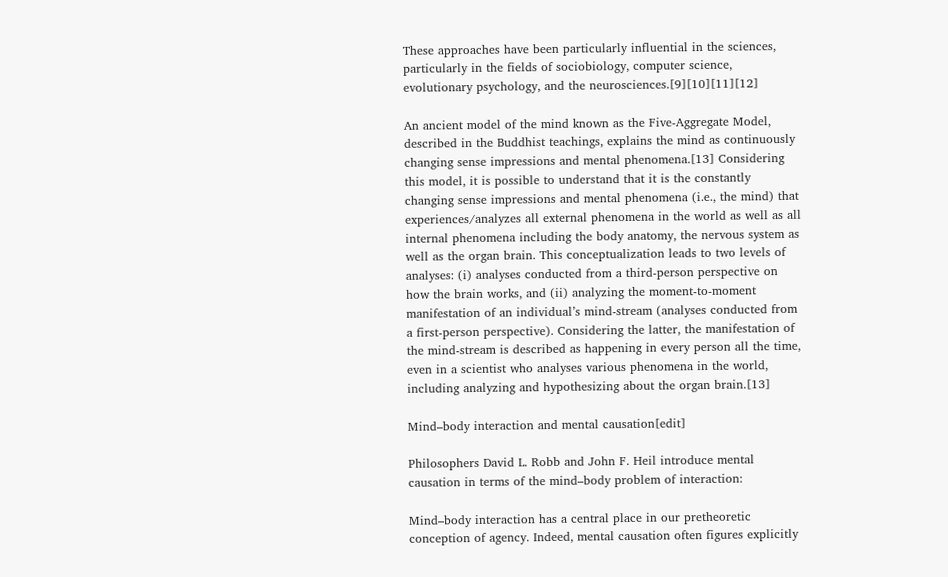These approaches have been particularly influential in the sciences, particularly in the fields of sociobiology, computer science, evolutionary psychology, and the neurosciences.[9][10][11][12]

An ancient model of the mind known as the Five-Aggregate Model, described in the Buddhist teachings, explains the mind as continuously changing sense impressions and mental phenomena.[13] Considering this model, it is possible to understand that it is the constantly changing sense impressions and mental phenomena (i.e., the mind) that experiences/analyzes all external phenomena in the world as well as all internal phenomena including the body anatomy, the nervous system as well as the organ brain. This conceptualization leads to two levels of analyses: (i) analyses conducted from a third-person perspective on how the brain works, and (ii) analyzing the moment-to-moment manifestation of an individual’s mind-stream (analyses conducted from a first-person perspective). Considering the latter, the manifestation of the mind-stream is described as happening in every person all the time, even in a scientist who analyses various phenomena in the world, including analyzing and hypothesizing about the organ brain.[13]

Mind–body interaction and mental causation[edit]

Philosophers David L. Robb and John F. Heil introduce mental causation in terms of the mind–body problem of interaction:

Mind–body interaction has a central place in our pretheoretic conception of agency. Indeed, mental causation often figures explicitly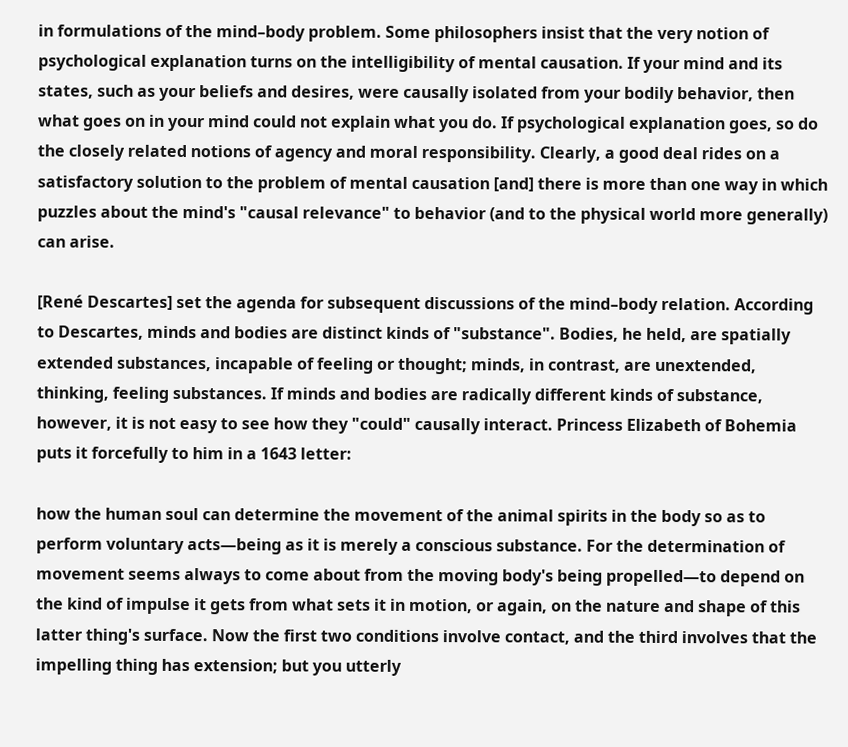in formulations of the mind–body problem. Some philosophers insist that the very notion of psychological explanation turns on the intelligibility of mental causation. If your mind and its states, such as your beliefs and desires, were causally isolated from your bodily behavior, then what goes on in your mind could not explain what you do. If psychological explanation goes, so do the closely related notions of agency and moral responsibility. Clearly, a good deal rides on a satisfactory solution to the problem of mental causation [and] there is more than one way in which puzzles about the mind's "causal relevance" to behavior (and to the physical world more generally) can arise.

[René Descartes] set the agenda for subsequent discussions of the mind–body relation. According to Descartes, minds and bodies are distinct kinds of "substance". Bodies, he held, are spatially extended substances, incapable of feeling or thought; minds, in contrast, are unextended, thinking, feeling substances. If minds and bodies are radically different kinds of substance, however, it is not easy to see how they "could" causally interact. Princess Elizabeth of Bohemia puts it forcefully to him in a 1643 letter:

how the human soul can determine the movement of the animal spirits in the body so as to perform voluntary acts—being as it is merely a conscious substance. For the determination of movement seems always to come about from the moving body's being propelled—to depend on the kind of impulse it gets from what sets it in motion, or again, on the nature and shape of this latter thing's surface. Now the first two conditions involve contact, and the third involves that the impelling thing has extension; but you utterly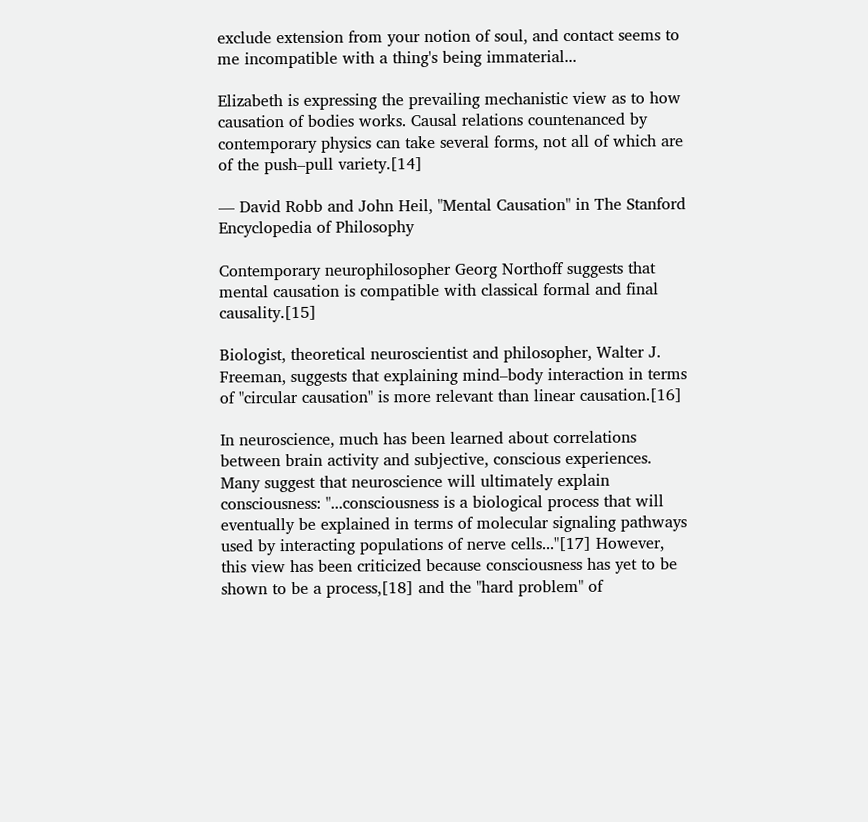exclude extension from your notion of soul, and contact seems to me incompatible with a thing's being immaterial...

Elizabeth is expressing the prevailing mechanistic view as to how causation of bodies works. Causal relations countenanced by contemporary physics can take several forms, not all of which are of the push–pull variety.[14]

— David Robb and John Heil, "Mental Causation" in The Stanford Encyclopedia of Philosophy

Contemporary neurophilosopher Georg Northoff suggests that mental causation is compatible with classical formal and final causality.[15]

Biologist, theoretical neuroscientist and philosopher, Walter J. Freeman, suggests that explaining mind–body interaction in terms of "circular causation" is more relevant than linear causation.[16]

In neuroscience, much has been learned about correlations between brain activity and subjective, conscious experiences. Many suggest that neuroscience will ultimately explain consciousness: "...consciousness is a biological process that will eventually be explained in terms of molecular signaling pathways used by interacting populations of nerve cells..."[17] However, this view has been criticized because consciousness has yet to be shown to be a process,[18] and the "hard problem" of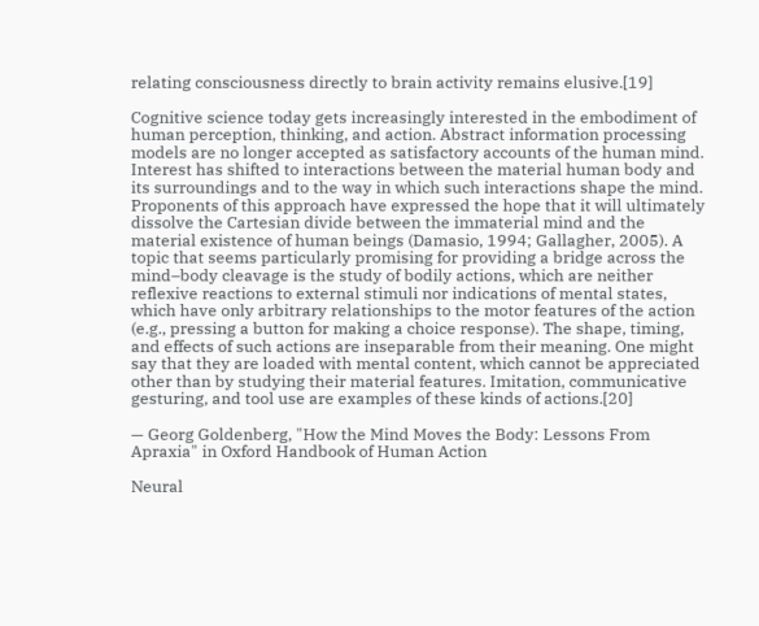relating consciousness directly to brain activity remains elusive.[19]

Cognitive science today gets increasingly interested in the embodiment of human perception, thinking, and action. Abstract information processing models are no longer accepted as satisfactory accounts of the human mind. Interest has shifted to interactions between the material human body and its surroundings and to the way in which such interactions shape the mind. Proponents of this approach have expressed the hope that it will ultimately dissolve the Cartesian divide between the immaterial mind and the material existence of human beings (Damasio, 1994; Gallagher, 2005). A topic that seems particularly promising for providing a bridge across the mind–body cleavage is the study of bodily actions, which are neither reflexive reactions to external stimuli nor indications of mental states, which have only arbitrary relationships to the motor features of the action (e.g., pressing a button for making a choice response). The shape, timing, and effects of such actions are inseparable from their meaning. One might say that they are loaded with mental content, which cannot be appreciated other than by studying their material features. Imitation, communicative gesturing, and tool use are examples of these kinds of actions.[20]

— Georg Goldenberg, "How the Mind Moves the Body: Lessons From Apraxia" in Oxford Handbook of Human Action

Neural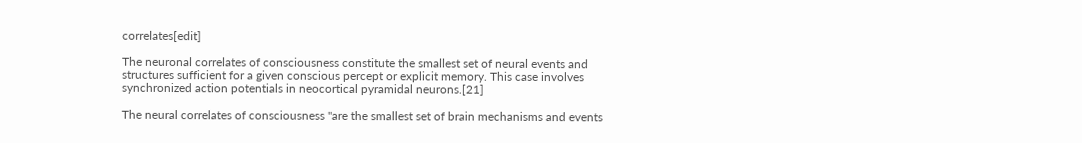correlates[edit]

The neuronal correlates of consciousness constitute the smallest set of neural events and structures sufficient for a given conscious percept or explicit memory. This case involves synchronized action potentials in neocortical pyramidal neurons.[21]

The neural correlates of consciousness "are the smallest set of brain mechanisms and events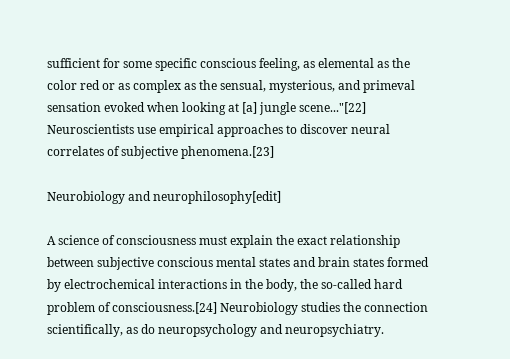sufficient for some specific conscious feeling, as elemental as the color red or as complex as the sensual, mysterious, and primeval sensation evoked when looking at [a] jungle scene..."[22] Neuroscientists use empirical approaches to discover neural correlates of subjective phenomena.[23]

Neurobiology and neurophilosophy[edit]

A science of consciousness must explain the exact relationship between subjective conscious mental states and brain states formed by electrochemical interactions in the body, the so-called hard problem of consciousness.[24] Neurobiology studies the connection scientifically, as do neuropsychology and neuropsychiatry.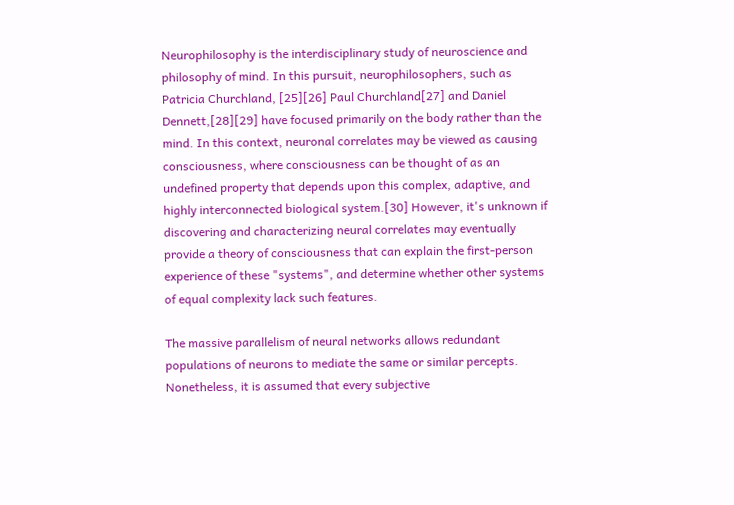Neurophilosophy is the interdisciplinary study of neuroscience and philosophy of mind. In this pursuit, neurophilosophers, such as Patricia Churchland, [25][26] Paul Churchland[27] and Daniel Dennett,[28][29] have focused primarily on the body rather than the mind. In this context, neuronal correlates may be viewed as causing consciousness, where consciousness can be thought of as an undefined property that depends upon this complex, adaptive, and highly interconnected biological system.[30] However, it's unknown if discovering and characterizing neural correlates may eventually provide a theory of consciousness that can explain the first-person experience of these "systems", and determine whether other systems of equal complexity lack such features.

The massive parallelism of neural networks allows redundant populations of neurons to mediate the same or similar percepts. Nonetheless, it is assumed that every subjective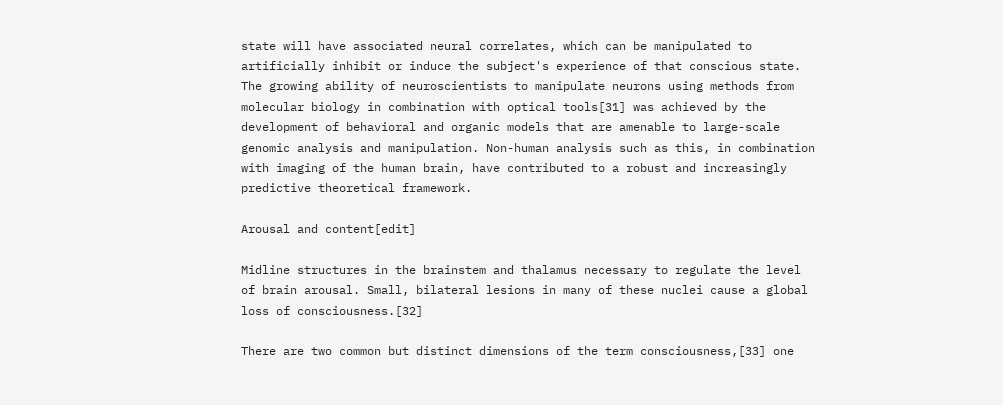state will have associated neural correlates, which can be manipulated to artificially inhibit or induce the subject's experience of that conscious state. The growing ability of neuroscientists to manipulate neurons using methods from molecular biology in combination with optical tools[31] was achieved by the development of behavioral and organic models that are amenable to large-scale genomic analysis and manipulation. Non-human analysis such as this, in combination with imaging of the human brain, have contributed to a robust and increasingly predictive theoretical framework.

Arousal and content[edit]

Midline structures in the brainstem and thalamus necessary to regulate the level of brain arousal. Small, bilateral lesions in many of these nuclei cause a global loss of consciousness.[32]

There are two common but distinct dimensions of the term consciousness,[33] one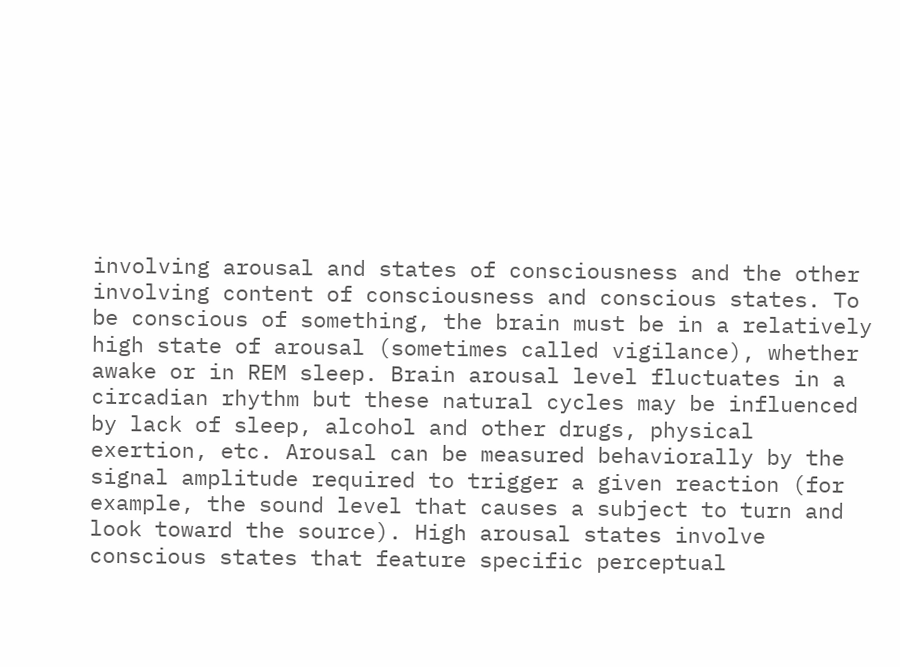involving arousal and states of consciousness and the other involving content of consciousness and conscious states. To be conscious of something, the brain must be in a relatively high state of arousal (sometimes called vigilance), whether awake or in REM sleep. Brain arousal level fluctuates in a circadian rhythm but these natural cycles may be influenced by lack of sleep, alcohol and other drugs, physical exertion, etc. Arousal can be measured behaviorally by the signal amplitude required to trigger a given reaction (for example, the sound level that causes a subject to turn and look toward the source). High arousal states involve conscious states that feature specific perceptual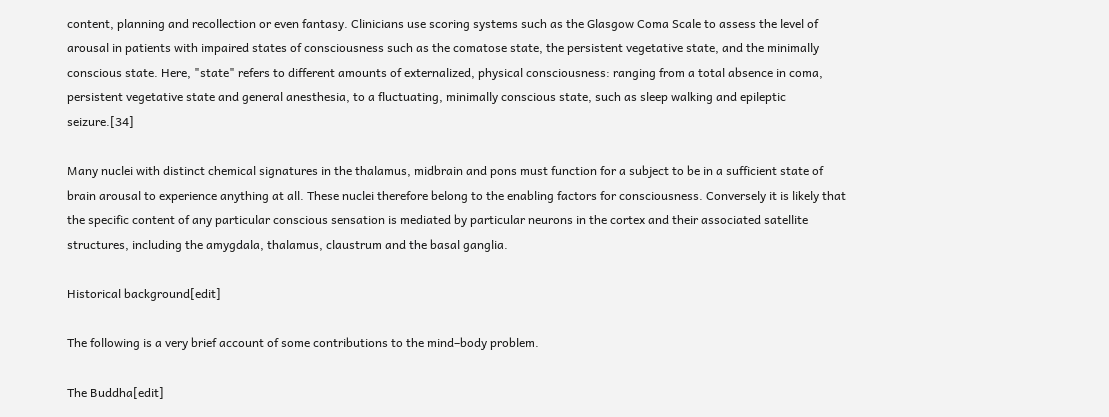content, planning and recollection or even fantasy. Clinicians use scoring systems such as the Glasgow Coma Scale to assess the level of arousal in patients with impaired states of consciousness such as the comatose state, the persistent vegetative state, and the minimally conscious state. Here, "state" refers to different amounts of externalized, physical consciousness: ranging from a total absence in coma, persistent vegetative state and general anesthesia, to a fluctuating, minimally conscious state, such as sleep walking and epileptic seizure.[34]

Many nuclei with distinct chemical signatures in the thalamus, midbrain and pons must function for a subject to be in a sufficient state of brain arousal to experience anything at all. These nuclei therefore belong to the enabling factors for consciousness. Conversely it is likely that the specific content of any particular conscious sensation is mediated by particular neurons in the cortex and their associated satellite structures, including the amygdala, thalamus, claustrum and the basal ganglia.

Historical background[edit]

The following is a very brief account of some contributions to the mind–body problem.

The Buddha[edit]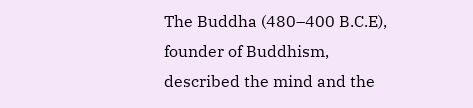The Buddha (480–400 B.C.E), founder of Buddhism, described the mind and the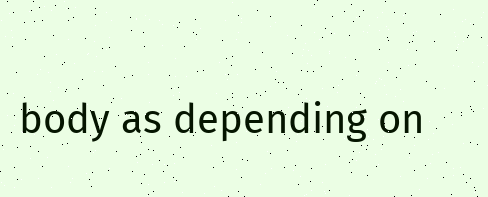body as depending on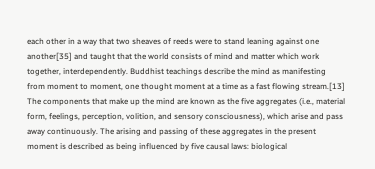each other in a way that two sheaves of reeds were to stand leaning against one another[35] and taught that the world consists of mind and matter which work together, interdependently. Buddhist teachings describe the mind as manifesting from moment to moment, one thought moment at a time as a fast flowing stream.[13] The components that make up the mind are known as the five aggregates (i.e., material form, feelings, perception, volition, and sensory consciousness), which arise and pass away continuously. The arising and passing of these aggregates in the present moment is described as being influenced by five causal laws: biological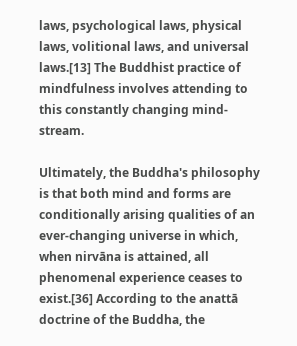laws, psychological laws, physical laws, volitional laws, and universal laws.[13] The Buddhist practice of mindfulness involves attending to this constantly changing mind-stream.

Ultimately, the Buddha's philosophy is that both mind and forms are conditionally arising qualities of an ever-changing universe in which, when nirvāna is attained, all phenomenal experience ceases to exist.[36] According to the anattā doctrine of the Buddha, the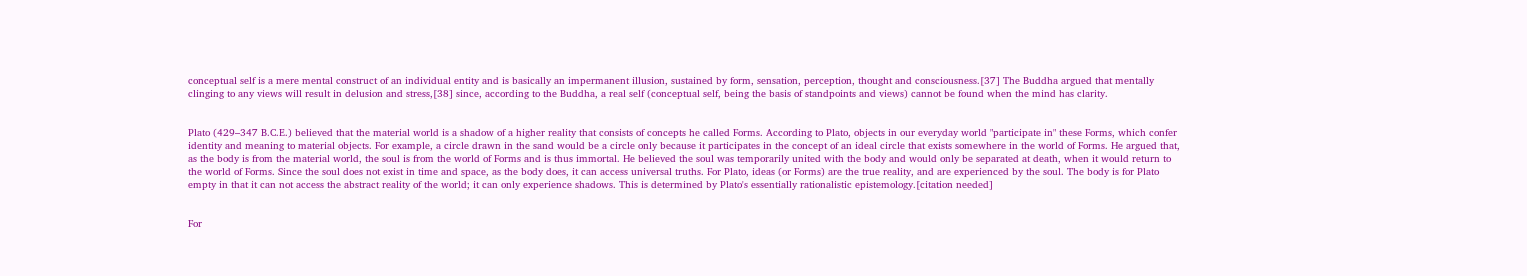conceptual self is a mere mental construct of an individual entity and is basically an impermanent illusion, sustained by form, sensation, perception, thought and consciousness.[37] The Buddha argued that mentally clinging to any views will result in delusion and stress,[38] since, according to the Buddha, a real self (conceptual self, being the basis of standpoints and views) cannot be found when the mind has clarity.


Plato (429–347 B.C.E.) believed that the material world is a shadow of a higher reality that consists of concepts he called Forms. According to Plato, objects in our everyday world "participate in" these Forms, which confer identity and meaning to material objects. For example, a circle drawn in the sand would be a circle only because it participates in the concept of an ideal circle that exists somewhere in the world of Forms. He argued that, as the body is from the material world, the soul is from the world of Forms and is thus immortal. He believed the soul was temporarily united with the body and would only be separated at death, when it would return to the world of Forms. Since the soul does not exist in time and space, as the body does, it can access universal truths. For Plato, ideas (or Forms) are the true reality, and are experienced by the soul. The body is for Plato empty in that it can not access the abstract reality of the world; it can only experience shadows. This is determined by Plato's essentially rationalistic epistemology.[citation needed]


For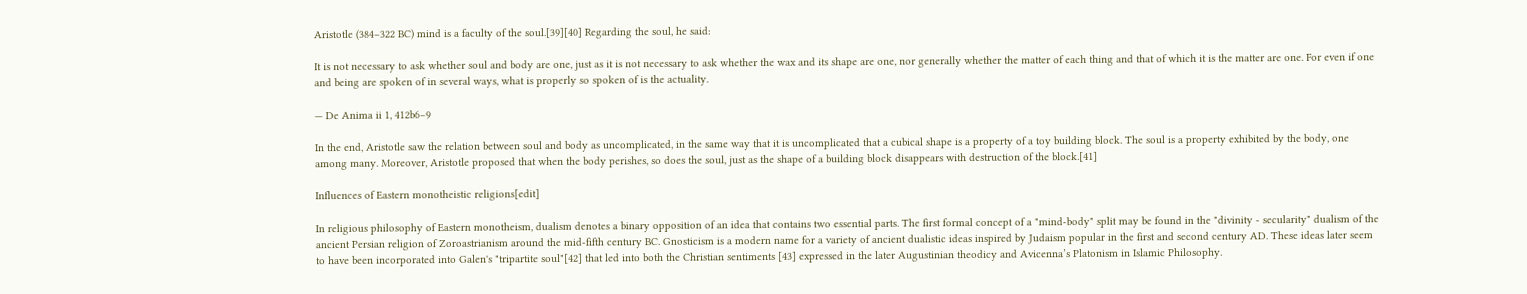Aristotle (384–322 BC) mind is a faculty of the soul.[39][40] Regarding the soul, he said:

It is not necessary to ask whether soul and body are one, just as it is not necessary to ask whether the wax and its shape are one, nor generally whether the matter of each thing and that of which it is the matter are one. For even if one and being are spoken of in several ways, what is properly so spoken of is the actuality.

— De Anima ii 1, 412b6–9

In the end, Aristotle saw the relation between soul and body as uncomplicated, in the same way that it is uncomplicated that a cubical shape is a property of a toy building block. The soul is a property exhibited by the body, one among many. Moreover, Aristotle proposed that when the body perishes, so does the soul, just as the shape of a building block disappears with destruction of the block.[41]

Influences of Eastern monotheistic religions[edit]

In religious philosophy of Eastern monotheism, dualism denotes a binary opposition of an idea that contains two essential parts. The first formal concept of a "mind-body" split may be found in the "divinity - secularity" dualism of the ancient Persian religion of Zoroastrianism around the mid-fifth century BC. Gnosticism is a modern name for a variety of ancient dualistic ideas inspired by Judaism popular in the first and second century AD. These ideas later seem to have been incorporated into Galen's "tripartite soul"[42] that led into both the Christian sentiments [43] expressed in the later Augustinian theodicy and Avicenna’s Platonism in Islamic Philosophy.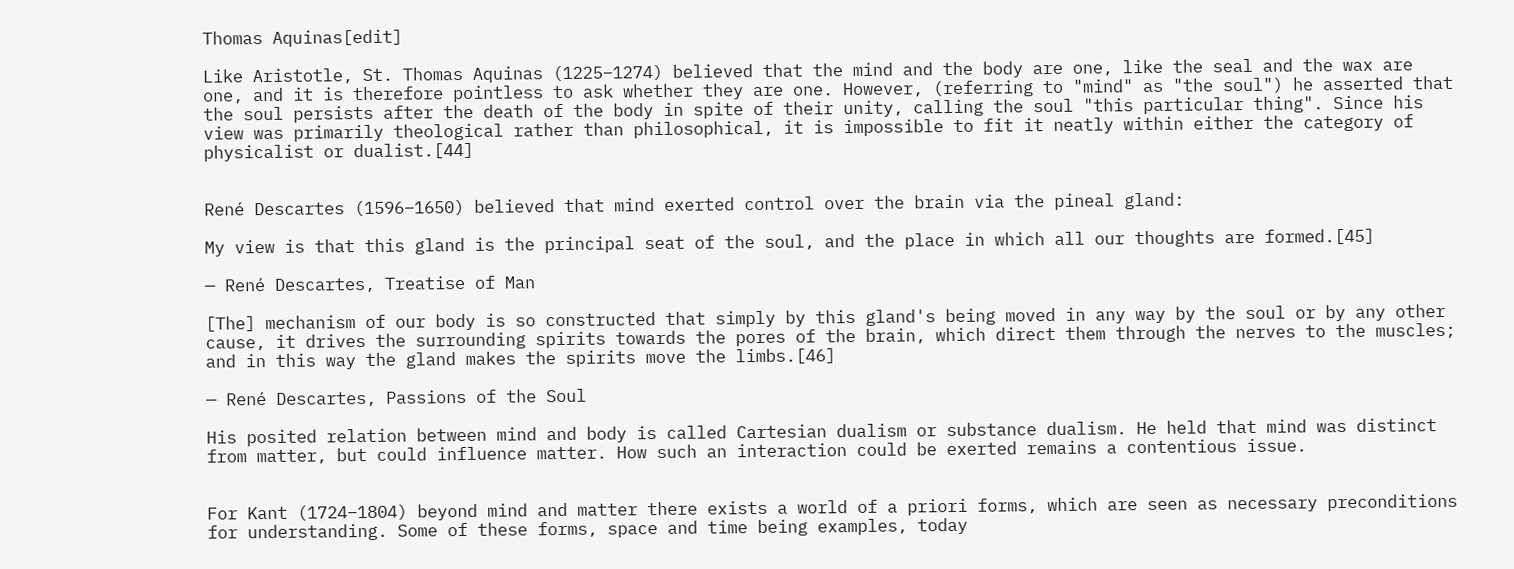Thomas Aquinas[edit]

Like Aristotle, St. Thomas Aquinas (1225–1274) believed that the mind and the body are one, like the seal and the wax are one, and it is therefore pointless to ask whether they are one. However, (referring to "mind" as "the soul") he asserted that the soul persists after the death of the body in spite of their unity, calling the soul "this particular thing". Since his view was primarily theological rather than philosophical, it is impossible to fit it neatly within either the category of physicalist or dualist.[44]


René Descartes (1596–1650) believed that mind exerted control over the brain via the pineal gland:

My view is that this gland is the principal seat of the soul, and the place in which all our thoughts are formed.[45]

— René Descartes, Treatise of Man

[The] mechanism of our body is so constructed that simply by this gland's being moved in any way by the soul or by any other cause, it drives the surrounding spirits towards the pores of the brain, which direct them through the nerves to the muscles; and in this way the gland makes the spirits move the limbs.[46]

— René Descartes, Passions of the Soul

His posited relation between mind and body is called Cartesian dualism or substance dualism. He held that mind was distinct from matter, but could influence matter. How such an interaction could be exerted remains a contentious issue.


For Kant (1724–1804) beyond mind and matter there exists a world of a priori forms, which are seen as necessary preconditions for understanding. Some of these forms, space and time being examples, today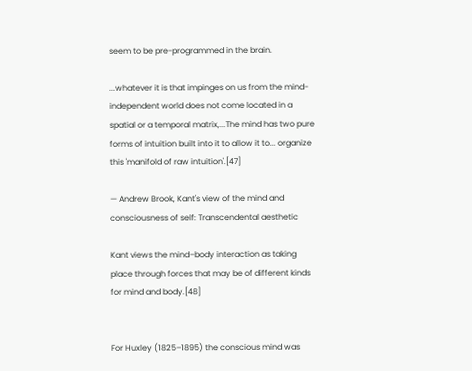seem to be pre-programmed in the brain.

...whatever it is that impinges on us from the mind-independent world does not come located in a spatial or a temporal matrix,...The mind has two pure forms of intuition built into it to allow it to... organize this 'manifold of raw intuition'.[47]

— Andrew Brook, Kant's view of the mind and consciousness of self: Transcendental aesthetic

Kant views the mind–body interaction as taking place through forces that may be of different kinds for mind and body.[48]


For Huxley (1825–1895) the conscious mind was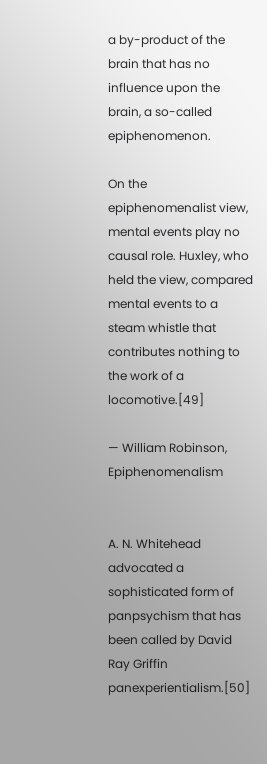a by-product of the brain that has no influence upon the brain, a so-called epiphenomenon.

On the epiphenomenalist view, mental events play no causal role. Huxley, who held the view, compared mental events to a steam whistle that contributes nothing to the work of a locomotive.[49]

— William Robinson, Epiphenomenalism


A. N. Whitehead advocated a sophisticated form of panpsychism that has been called by David Ray Griffin panexperientialism.[50]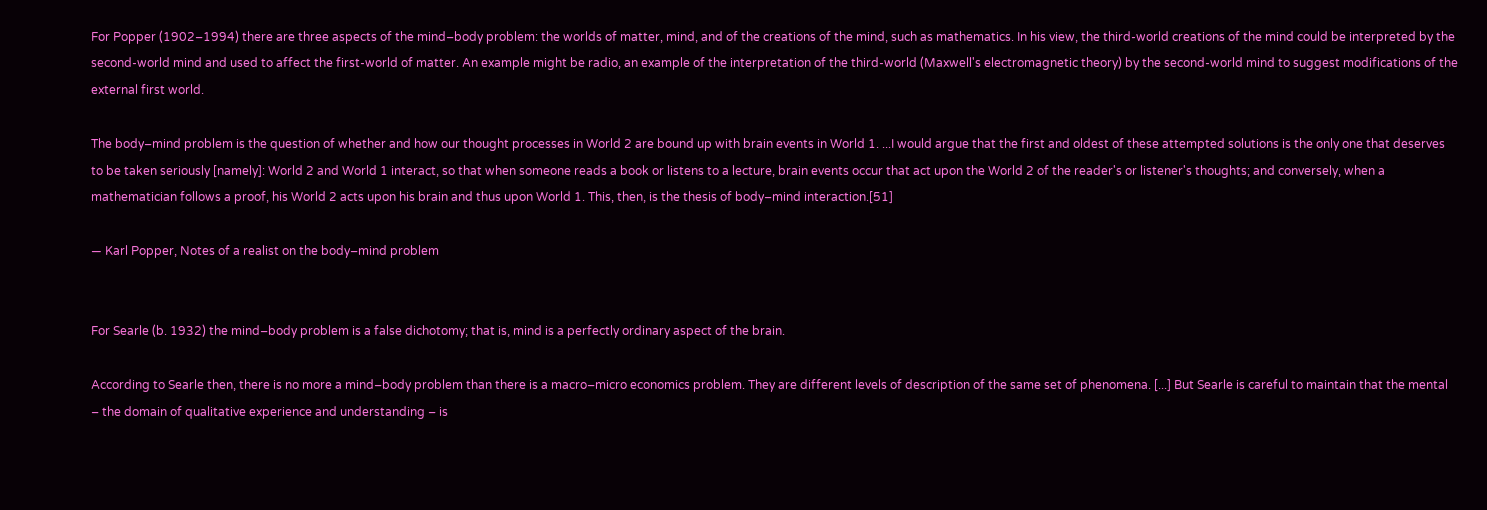For Popper (1902–1994) there are three aspects of the mind–body problem: the worlds of matter, mind, and of the creations of the mind, such as mathematics. In his view, the third-world creations of the mind could be interpreted by the second-world mind and used to affect the first-world of matter. An example might be radio, an example of the interpretation of the third-world (Maxwell's electromagnetic theory) by the second-world mind to suggest modifications of the external first world.

The body–mind problem is the question of whether and how our thought processes in World 2 are bound up with brain events in World 1. ...I would argue that the first and oldest of these attempted solutions is the only one that deserves to be taken seriously [namely]: World 2 and World 1 interact, so that when someone reads a book or listens to a lecture, brain events occur that act upon the World 2 of the reader's or listener's thoughts; and conversely, when a mathematician follows a proof, his World 2 acts upon his brain and thus upon World 1. This, then, is the thesis of body–mind interaction.[51]

— Karl Popper, Notes of a realist on the body–mind problem


For Searle (b. 1932) the mind–body problem is a false dichotomy; that is, mind is a perfectly ordinary aspect of the brain.

According to Searle then, there is no more a mind–body problem than there is a macro–micro economics problem. They are different levels of description of the same set of phenomena. [...] But Searle is careful to maintain that the mental – the domain of qualitative experience and understanding – is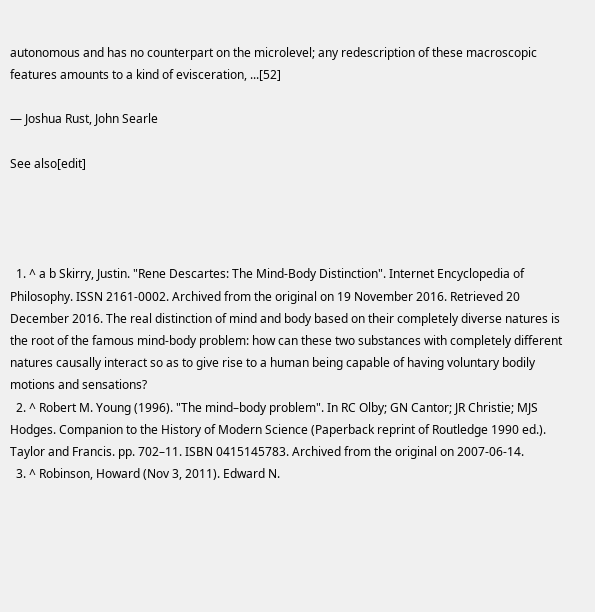autonomous and has no counterpart on the microlevel; any redescription of these macroscopic features amounts to a kind of evisceration, ...[52]

— Joshua Rust, John Searle

See also[edit]




  1. ^ a b Skirry, Justin. "Rene Descartes: The Mind-Body Distinction". Internet Encyclopedia of Philosophy. ISSN 2161-0002. Archived from the original on 19 November 2016. Retrieved 20 December 2016. The real distinction of mind and body based on their completely diverse natures is the root of the famous mind-body problem: how can these two substances with completely different natures causally interact so as to give rise to a human being capable of having voluntary bodily motions and sensations?
  2. ^ Robert M. Young (1996). "The mind–body problem". In RC Olby; GN Cantor; JR Christie; MJS Hodges. Companion to the History of Modern Science (Paperback reprint of Routledge 1990 ed.). Taylor and Francis. pp. 702–11. ISBN 0415145783. Archived from the original on 2007-06-14.
  3. ^ Robinson, Howard (Nov 3, 2011). Edward N.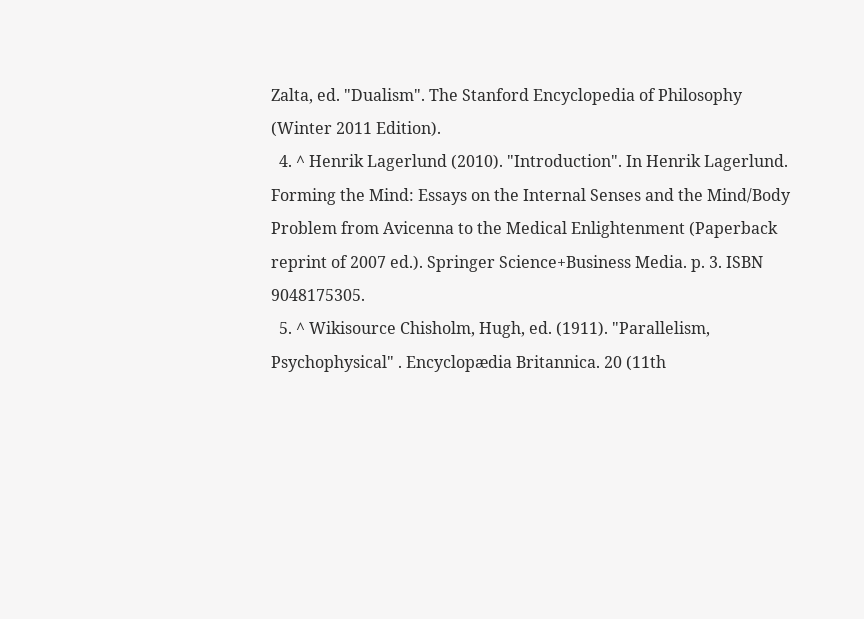Zalta, ed. "Dualism". The Stanford Encyclopedia of Philosophy (Winter 2011 Edition).
  4. ^ Henrik Lagerlund (2010). "Introduction". In Henrik Lagerlund. Forming the Mind: Essays on the Internal Senses and the Mind/Body Problem from Avicenna to the Medical Enlightenment (Paperback reprint of 2007 ed.). Springer Science+Business Media. p. 3. ISBN 9048175305.
  5. ^ Wikisource Chisholm, Hugh, ed. (1911). "Parallelism, Psychophysical" . Encyclopædia Britannica. 20 (11th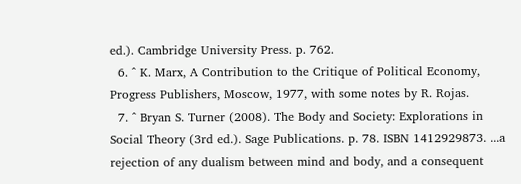ed.). Cambridge University Press. p. 762.
  6. ^ K. Marx, A Contribution to the Critique of Political Economy, Progress Publishers, Moscow, 1977, with some notes by R. Rojas.
  7. ^ Bryan S. Turner (2008). The Body and Society: Explorations in Social Theory (3rd ed.). Sage Publications. p. 78. ISBN 1412929873. ...a rejection of any dualism between mind and body, and a consequent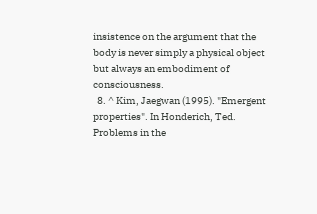insistence on the argument that the body is never simply a physical object but always an embodiment of consciousness.
  8. ^ Kim, Jaegwan (1995). "Emergent properties". In Honderich, Ted. Problems in the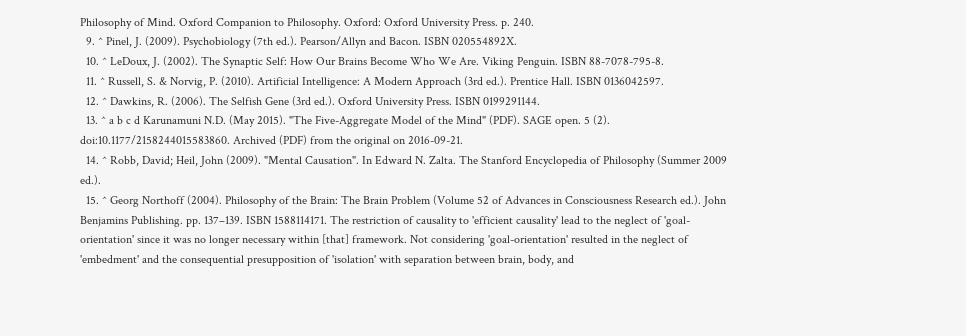Philosophy of Mind. Oxford Companion to Philosophy. Oxford: Oxford University Press. p. 240.
  9. ^ Pinel, J. (2009). Psychobiology (7th ed.). Pearson/Allyn and Bacon. ISBN 020554892X.
  10. ^ LeDoux, J. (2002). The Synaptic Self: How Our Brains Become Who We Are. Viking Penguin. ISBN 88-7078-795-8.
  11. ^ Russell, S. & Norvig, P. (2010). Artificial Intelligence: A Modern Approach (3rd ed.). Prentice Hall. ISBN 0136042597.
  12. ^ Dawkins, R. (2006). The Selfish Gene (3rd ed.). Oxford University Press. ISBN 0199291144.
  13. ^ a b c d Karunamuni N.D. (May 2015). "The Five-Aggregate Model of the Mind" (PDF). SAGE open. 5 (2). doi:10.1177/2158244015583860. Archived (PDF) from the original on 2016-09-21.
  14. ^ Robb, David; Heil, John (2009). "Mental Causation". In Edward N. Zalta. The Stanford Encyclopedia of Philosophy (Summer 2009 ed.).
  15. ^ Georg Northoff (2004). Philosophy of the Brain: The Brain Problem (Volume 52 of Advances in Consciousness Research ed.). John Benjamins Publishing. pp. 137–139. ISBN 1588114171. The restriction of causality to 'efficient causality' lead to the neglect of 'goal-orientation' since it was no longer necessary within [that] framework. Not considering 'goal-orientation' resulted in the neglect of 'embedment' and the consequential presupposition of 'isolation' with separation between brain, body, and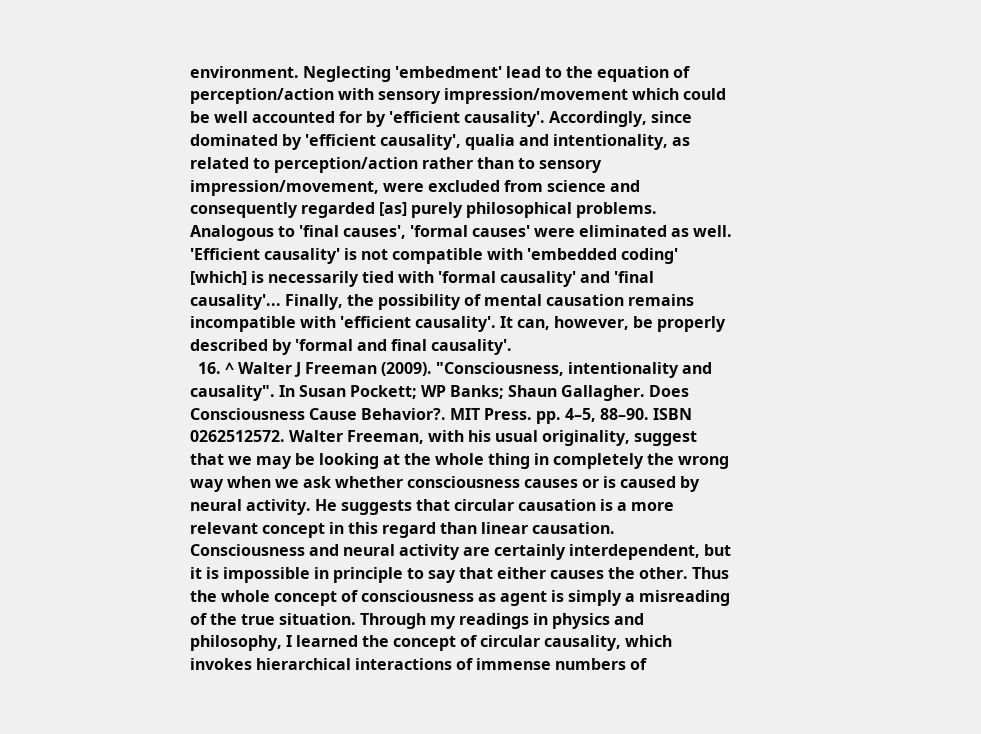environment. Neglecting 'embedment' lead to the equation of perception/action with sensory impression/movement which could be well accounted for by 'efficient causality'. Accordingly, since dominated by 'efficient causality', qualia and intentionality, as related to perception/action rather than to sensory impression/movement, were excluded from science and consequently regarded [as] purely philosophical problems. Analogous to 'final causes', 'formal causes' were eliminated as well. 'Efficient causality' is not compatible with 'embedded coding' [which] is necessarily tied with 'formal causality' and 'final causality'... Finally, the possibility of mental causation remains incompatible with 'efficient causality'. It can, however, be properly described by 'formal and final causality'.
  16. ^ Walter J Freeman (2009). "Consciousness, intentionality and causality". In Susan Pockett; WP Banks; Shaun Gallagher. Does Consciousness Cause Behavior?. MIT Press. pp. 4–5, 88–90. ISBN 0262512572. Walter Freeman, with his usual originality, suggest that we may be looking at the whole thing in completely the wrong way when we ask whether consciousness causes or is caused by neural activity. He suggests that circular causation is a more relevant concept in this regard than linear causation. Consciousness and neural activity are certainly interdependent, but it is impossible in principle to say that either causes the other. Thus the whole concept of consciousness as agent is simply a misreading of the true situation. Through my readings in physics and philosophy, I learned the concept of circular causality, which invokes hierarchical interactions of immense numbers of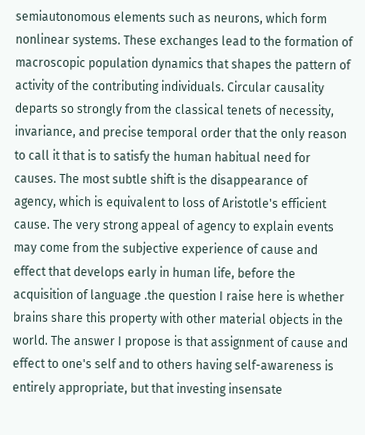semiautonomous elements such as neurons, which form nonlinear systems. These exchanges lead to the formation of macroscopic population dynamics that shapes the pattern of activity of the contributing individuals. Circular causality departs so strongly from the classical tenets of necessity, invariance, and precise temporal order that the only reason to call it that is to satisfy the human habitual need for causes. The most subtle shift is the disappearance of agency, which is equivalent to loss of Aristotle's efficient cause. The very strong appeal of agency to explain events may come from the subjective experience of cause and effect that develops early in human life, before the acquisition of language .the question I raise here is whether brains share this property with other material objects in the world. The answer I propose is that assignment of cause and effect to one's self and to others having self-awareness is entirely appropriate, but that investing insensate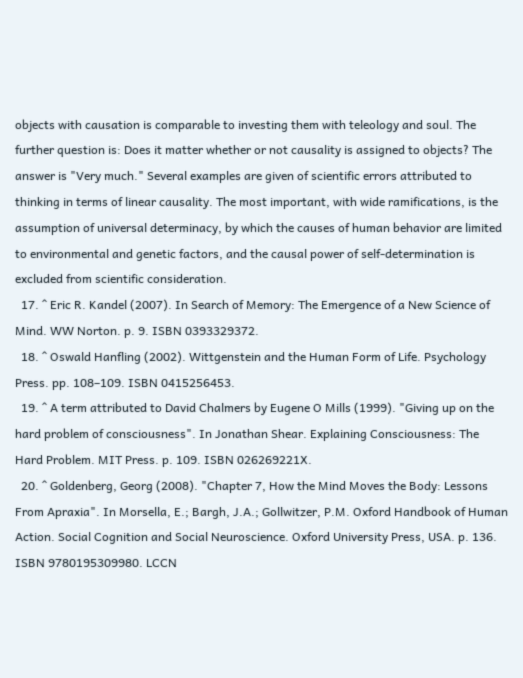objects with causation is comparable to investing them with teleology and soul. The further question is: Does it matter whether or not causality is assigned to objects? The answer is "Very much." Several examples are given of scientific errors attributed to thinking in terms of linear causality. The most important, with wide ramifications, is the assumption of universal determinacy, by which the causes of human behavior are limited to environmental and genetic factors, and the causal power of self-determination is excluded from scientific consideration.
  17. ^ Eric R. Kandel (2007). In Search of Memory: The Emergence of a New Science of Mind. WW Norton. p. 9. ISBN 0393329372.
  18. ^ Oswald Hanfling (2002). Wittgenstein and the Human Form of Life. Psychology Press. pp. 108–109. ISBN 0415256453.
  19. ^ A term attributed to David Chalmers by Eugene O Mills (1999). "Giving up on the hard problem of consciousness". In Jonathan Shear. Explaining Consciousness: The Hard Problem. MIT Press. p. 109. ISBN 026269221X.
  20. ^ Goldenberg, Georg (2008). "Chapter 7, How the Mind Moves the Body: Lessons From Apraxia". In Morsella, E.; Bargh, J.A.; Gollwitzer, P.M. Oxford Handbook of Human Action. Social Cognition and Social Neuroscience. Oxford University Press, USA. p. 136. ISBN 9780195309980. LCCN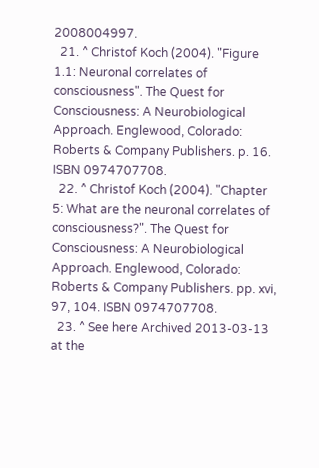2008004997.
  21. ^ Christof Koch (2004). "Figure 1.1: Neuronal correlates of consciousness". The Quest for Consciousness: A Neurobiological Approach. Englewood, Colorado: Roberts & Company Publishers. p. 16. ISBN 0974707708.
  22. ^ Christof Koch (2004). "Chapter 5: What are the neuronal correlates of consciousness?". The Quest for Consciousness: A Neurobiological Approach. Englewood, Colorado: Roberts & Company Publishers. pp. xvi, 97, 104. ISBN 0974707708.
  23. ^ See here Archived 2013-03-13 at the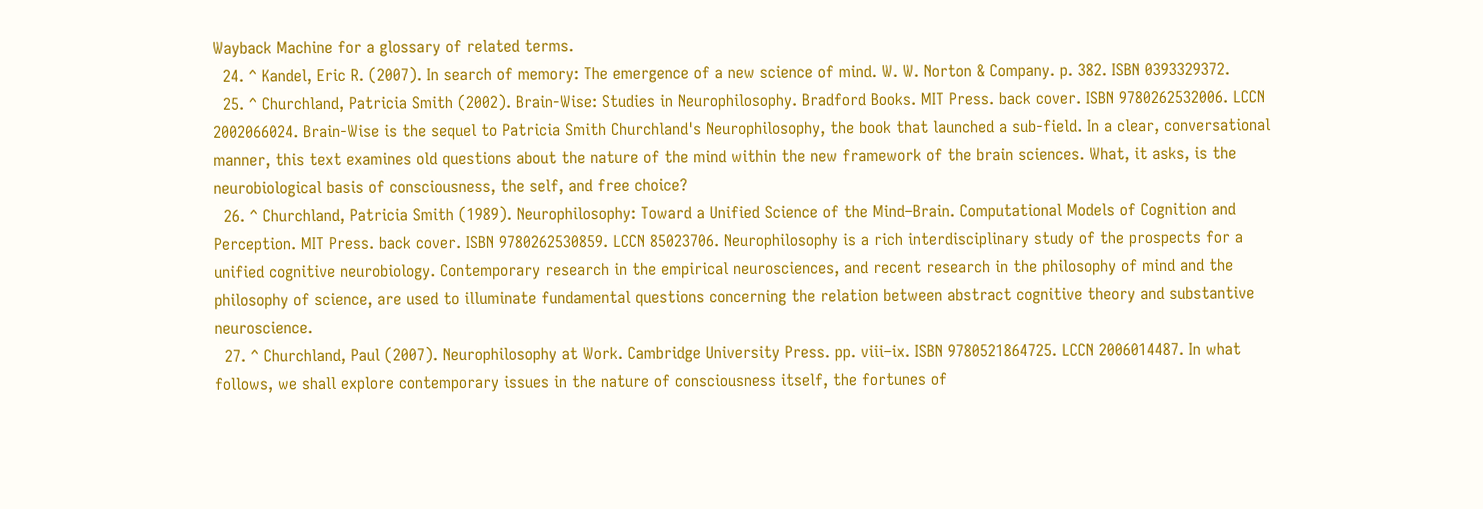Wayback Machine for a glossary of related terms.
  24. ^ Kandel, Eric R. (2007). In search of memory: The emergence of a new science of mind. W. W. Norton & Company. p. 382. ISBN 0393329372.
  25. ^ Churchland, Patricia Smith (2002). Brain-Wise: Studies in Neurophilosophy. Bradford Books. MIT Press. back cover. ISBN 9780262532006. LCCN 2002066024. Brain-Wise is the sequel to Patricia Smith Churchland's Neurophilosophy, the book that launched a sub-field. In a clear, conversational manner, this text examines old questions about the nature of the mind within the new framework of the brain sciences. What, it asks, is the neurobiological basis of consciousness, the self, and free choice?
  26. ^ Churchland, Patricia Smith (1989). Neurophilosophy: Toward a Unified Science of the Mind–Brain. Computational Models of Cognition and Perception. MIT Press. back cover. ISBN 9780262530859. LCCN 85023706. Neurophilosophy is a rich interdisciplinary study of the prospects for a unified cognitive neurobiology. Contemporary research in the empirical neurosciences, and recent research in the philosophy of mind and the philosophy of science, are used to illuminate fundamental questions concerning the relation between abstract cognitive theory and substantive neuroscience.
  27. ^ Churchland, Paul (2007). Neurophilosophy at Work. Cambridge University Press. pp. viii–ix. ISBN 9780521864725. LCCN 2006014487. In what follows, we shall explore contemporary issues in the nature of consciousness itself, the fortunes of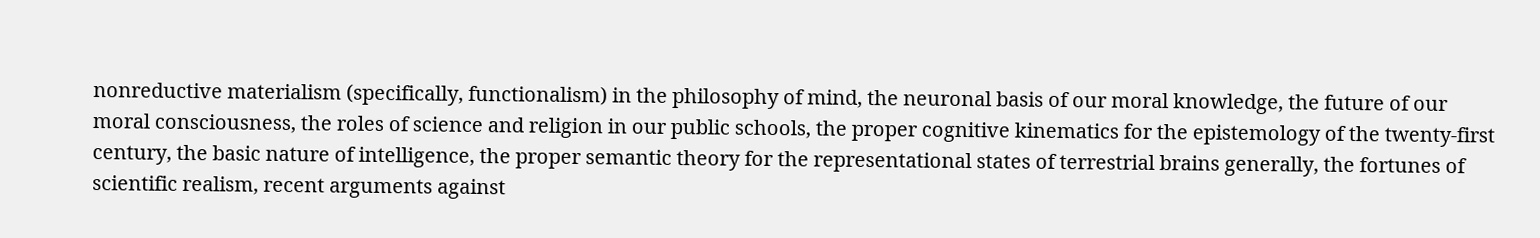nonreductive materialism (specifically, functionalism) in the philosophy of mind, the neuronal basis of our moral knowledge, the future of our moral consciousness, the roles of science and religion in our public schools, the proper cognitive kinematics for the epistemology of the twenty-first century, the basic nature of intelligence, the proper semantic theory for the representational states of terrestrial brains generally, the fortunes of scientific realism, recent arguments against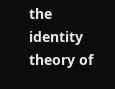the identity theory of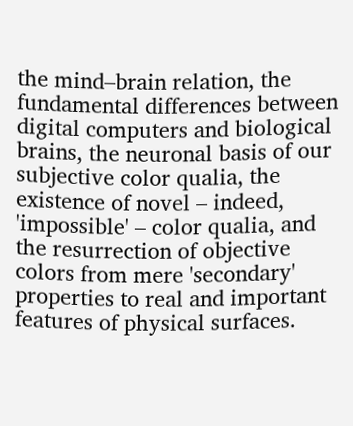the mind–brain relation, the fundamental differences between digital computers and biological brains, the neuronal basis of our subjective color qualia, the existence of novel – indeed, 'impossible' – color qualia, and the resurrection of objective colors from mere 'secondary' properties to real and important features of physical surfaces.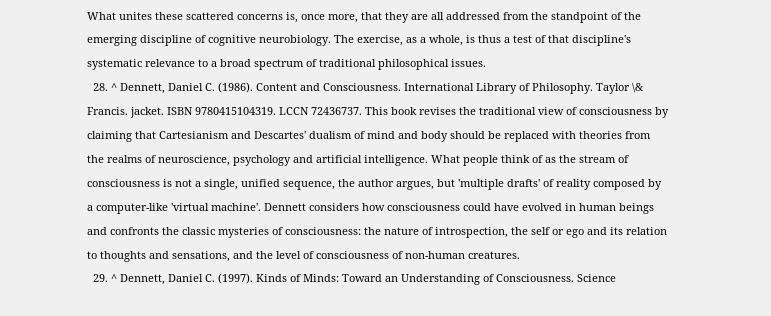What unites these scattered concerns is, once more, that they are all addressed from the standpoint of the emerging discipline of cognitive neurobiology. The exercise, as a whole, is thus a test of that discipline's systematic relevance to a broad spectrum of traditional philosophical issues.
  28. ^ Dennett, Daniel C. (1986). Content and Consciousness. International Library of Philosophy. Taylor \& Francis. jacket. ISBN 9780415104319. LCCN 72436737. This book revises the traditional view of consciousness by claiming that Cartesianism and Descartes' dualism of mind and body should be replaced with theories from the realms of neuroscience, psychology and artificial intelligence. What people think of as the stream of consciousness is not a single, unified sequence, the author argues, but 'multiple drafts' of reality composed by a computer-like 'virtual machine'. Dennett considers how consciousness could have evolved in human beings and confronts the classic mysteries of consciousness: the nature of introspection, the self or ego and its relation to thoughts and sensations, and the level of consciousness of non-human creatures.
  29. ^ Dennett, Daniel C. (1997). Kinds of Minds: Toward an Understanding of Consciousness. Science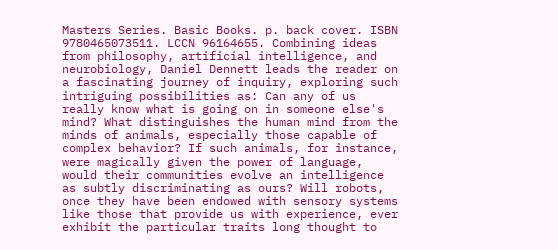Masters Series. Basic Books. p. back cover. ISBN 9780465073511. LCCN 96164655. Combining ideas from philosophy, artificial intelligence, and neurobiology, Daniel Dennett leads the reader on a fascinating journey of inquiry, exploring such intriguing possibilities as: Can any of us really know what is going on in someone else's mind? What distinguishes the human mind from the minds of animals, especially those capable of complex behavior? If such animals, for instance, were magically given the power of language, would their communities evolve an intelligence as subtly discriminating as ours? Will robots, once they have been endowed with sensory systems like those that provide us with experience, ever exhibit the particular traits long thought to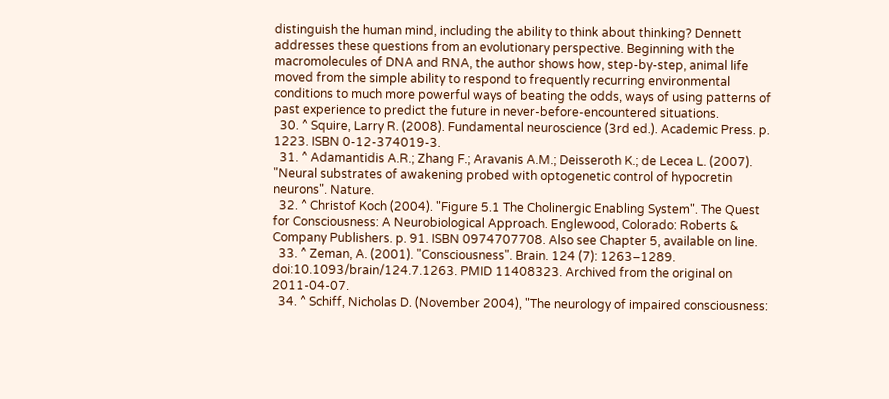distinguish the human mind, including the ability to think about thinking? Dennett addresses these questions from an evolutionary perspective. Beginning with the macromolecules of DNA and RNA, the author shows how, step-by-step, animal life moved from the simple ability to respond to frequently recurring environmental conditions to much more powerful ways of beating the odds, ways of using patterns of past experience to predict the future in never-before-encountered situations.
  30. ^ Squire, Larry R. (2008). Fundamental neuroscience (3rd ed.). Academic Press. p. 1223. ISBN 0-12-374019-3.
  31. ^ Adamantidis A.R.; Zhang F.; Aravanis A.M.; Deisseroth K.; de Lecea L. (2007). "Neural substrates of awakening probed with optogenetic control of hypocretin neurons". Nature.
  32. ^ Christof Koch (2004). "Figure 5.1 The Cholinergic Enabling System". The Quest for Consciousness: A Neurobiological Approach. Englewood, Colorado: Roberts & Company Publishers. p. 91. ISBN 0974707708. Also see Chapter 5, available on line.
  33. ^ Zeman, A. (2001). "Consciousness". Brain. 124 (7): 1263–1289. doi:10.1093/brain/124.7.1263. PMID 11408323. Archived from the original on 2011-04-07.
  34. ^ Schiff, Nicholas D. (November 2004), "The neurology of impaired consciousness: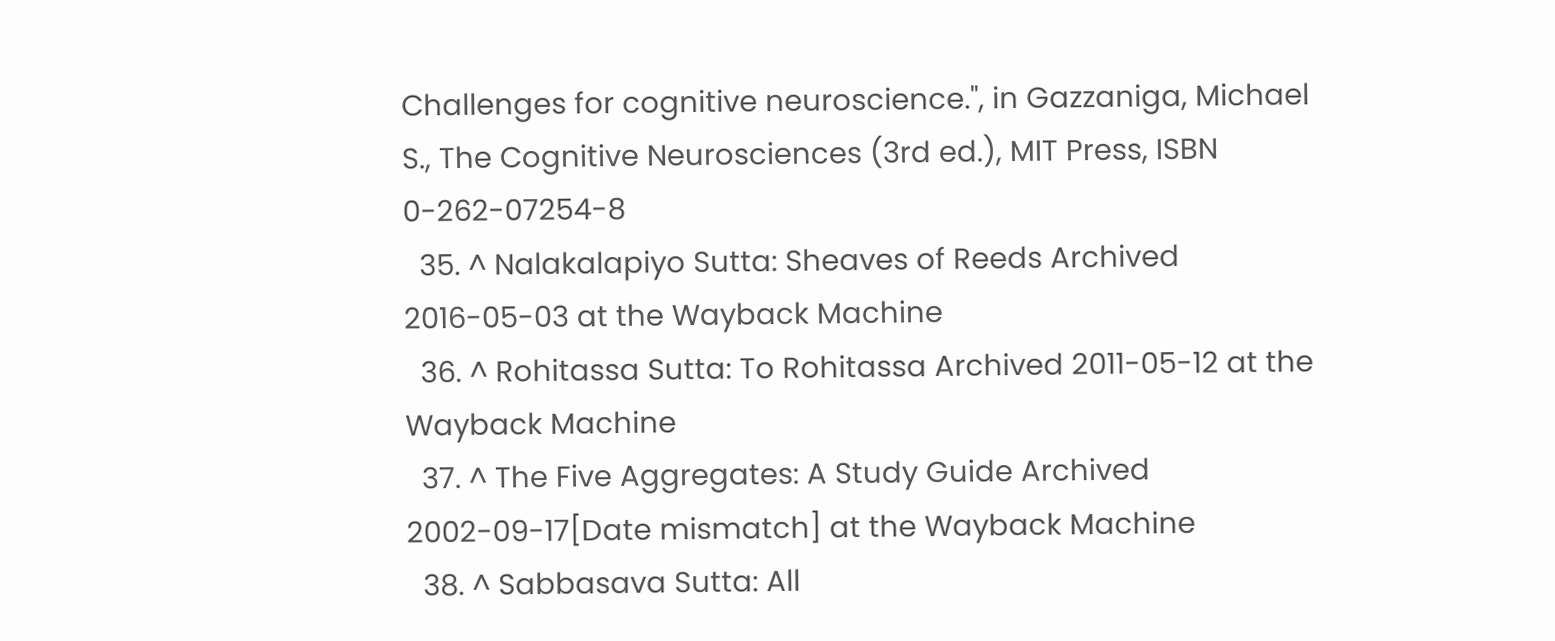Challenges for cognitive neuroscience.", in Gazzaniga, Michael S., The Cognitive Neurosciences (3rd ed.), MIT Press, ISBN 0-262-07254-8
  35. ^ Nalakalapiyo Sutta: Sheaves of Reeds Archived 2016-05-03 at the Wayback Machine
  36. ^ Rohitassa Sutta: To Rohitassa Archived 2011-05-12 at the Wayback Machine
  37. ^ The Five Aggregates: A Study Guide Archived 2002-09-17[Date mismatch] at the Wayback Machine
  38. ^ Sabbasava Sutta: All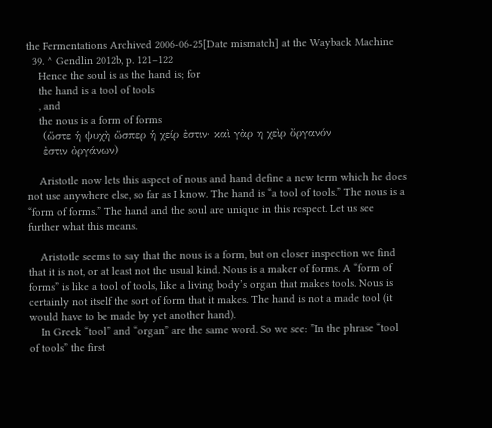the Fermentations Archived 2006-06-25[Date mismatch] at the Wayback Machine
  39. ^ Gendlin 2012b, p. 121–122
    Hence the soul is as the hand is; for
    the hand is a tool of tools
    , and
    the nous is a form of forms
    (ὥστε ἡ ψυχὴ ὥσπερ ἡ χείρ ἐστιν· καὶ γὰρ η χεὶρ ὄργανόν
    ἐστιν ὀργάνων)

    Aristotle now lets this aspect of nous and hand define a new term which he does not use anywhere else, so far as I know. The hand is “a tool of tools.” The nous is a “form of forms.” The hand and the soul are unique in this respect. Let us see further what this means.

    Aristotle seems to say that the nous is a form, but on closer inspection we find that it is not, or at least not the usual kind. Nous is a maker of forms. A “form of forms” is like a tool of tools, like a living body’s organ that makes tools. Nous is certainly not itself the sort of form that it makes. The hand is not a made tool (it would have to be made by yet another hand).
    In Greek “tool” and “organ” are the same word. So we see: ”In the phrase “tool of tools” the first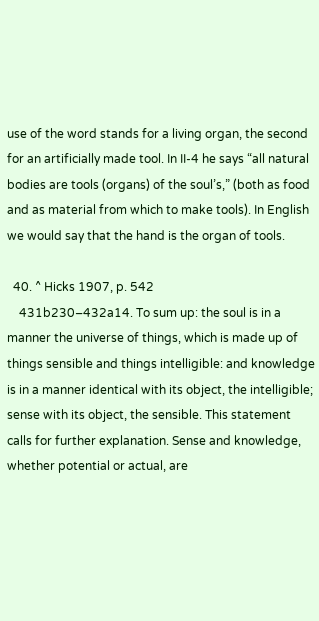use of the word stands for a living organ, the second for an artificially made tool. In II-4 he says “all natural bodies are tools (organs) of the soul’s,” (both as food and as material from which to make tools). In English we would say that the hand is the organ of tools.

  40. ^ Hicks 1907, p. 542
    431b230–432a14. To sum up: the soul is in a manner the universe of things, which is made up of things sensible and things intelligible: and knowledge is in a manner identical with its object, the intelligible; sense with its object, the sensible. This statement calls for further explanation. Sense and knowledge, whether potential or actual, are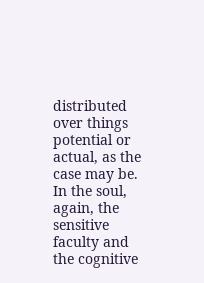distributed over things potential or actual, as the case may be. In the soul, again, the sensitive faculty and the cognitive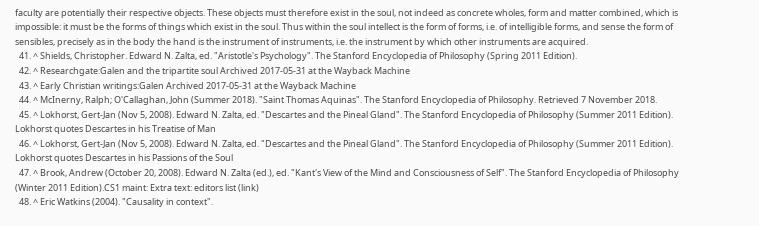faculty are potentially their respective objects. These objects must therefore exist in the soul, not indeed as concrete wholes, form and matter combined, which is impossible: it must be the forms of things which exist in the soul. Thus within the soul intellect is the form of forms, i.e. of intelligible forms, and sense the form of sensibles, precisely as in the body the hand is the instrument of instruments, i.e. the instrument by which other instruments are acquired.
  41. ^ Shields, Christopher. Edward N. Zalta, ed. "Aristotle's Psychology". The Stanford Encyclopedia of Philosophy (Spring 2011 Edition).
  42. ^ Researchgate:Galen and the tripartite soul Archived 2017-05-31 at the Wayback Machine
  43. ^ Early Christian writings:Galen Archived 2017-05-31 at the Wayback Machine
  44. ^ McInerny, Ralph; O'Callaghan, John (Summer 2018). "Saint Thomas Aquinas". The Stanford Encyclopedia of Philosophy. Retrieved 7 November 2018.
  45. ^ Lokhorst, Gert-Jan (Nov 5, 2008). Edward N. Zalta, ed. "Descartes and the Pineal Gland". The Stanford Encyclopedia of Philosophy (Summer 2011 Edition). Lokhorst quotes Descartes in his Treatise of Man
  46. ^ Lokhorst, Gert-Jan (Nov 5, 2008). Edward N. Zalta, ed. "Descartes and the Pineal Gland". The Stanford Encyclopedia of Philosophy (Summer 2011 Edition). Lokhorst quotes Descartes in his Passions of the Soul
  47. ^ Brook, Andrew (October 20, 2008). Edward N. Zalta (ed.), ed. "Kant's View of the Mind and Consciousness of Self". The Stanford Encyclopedia of Philosophy (Winter 2011 Edition).CS1 maint: Extra text: editors list (link)
  48. ^ Eric Watkins (2004). "Causality in context".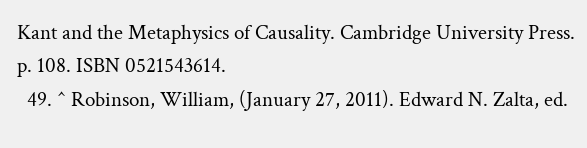Kant and the Metaphysics of Causality. Cambridge University Press. p. 108. ISBN 0521543614.
  49. ^ Robinson, William, (January 27, 2011). Edward N. Zalta, ed.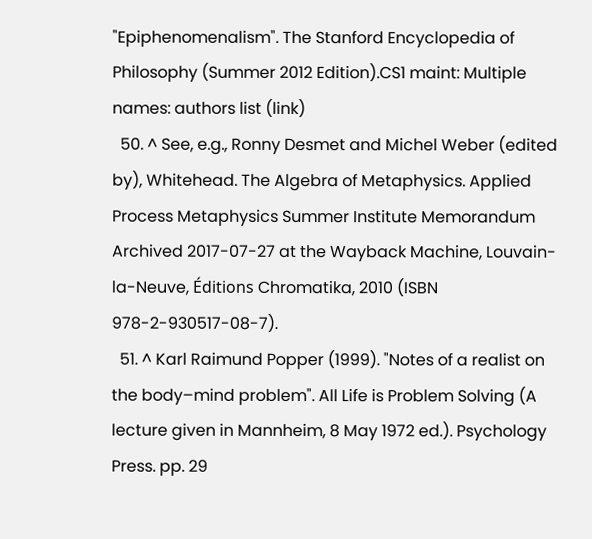"Epiphenomenalism". The Stanford Encyclopedia of Philosophy (Summer 2012 Edition).CS1 maint: Multiple names: authors list (link)
  50. ^ See, e.g., Ronny Desmet and Michel Weber (edited by), Whitehead. The Algebra of Metaphysics. Applied Process Metaphysics Summer Institute Memorandum Archived 2017-07-27 at the Wayback Machine, Louvain-la-Neuve, Éditions Chromatika, 2010 (ISBN 978-2-930517-08-7).
  51. ^ Karl Raimund Popper (1999). "Notes of a realist on the body–mind problem". All Life is Problem Solving (A lecture given in Mannheim, 8 May 1972 ed.). Psychology Press. pp. 29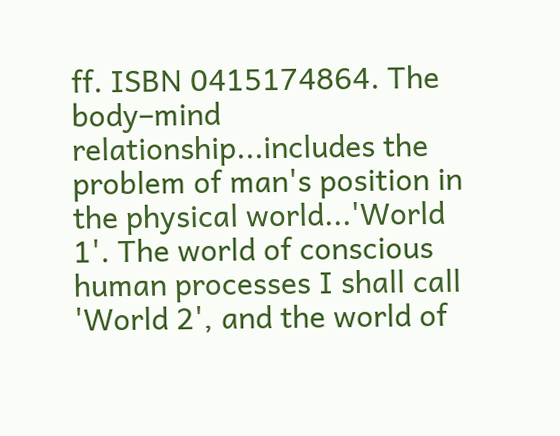ff. ISBN 0415174864. The body–mind relationship...includes the problem of man's position in the physical world...'World 1'. The world of conscious human processes I shall call 'World 2', and the world of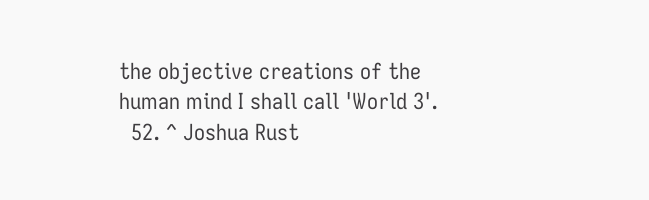the objective creations of the human mind I shall call 'World 3'.
  52. ^ Joshua Rust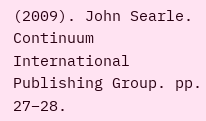(2009). John Searle. Continuum International Publishing Group. pp. 27–28.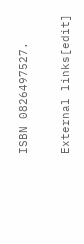ISBN 0826497527.


External links[edit]